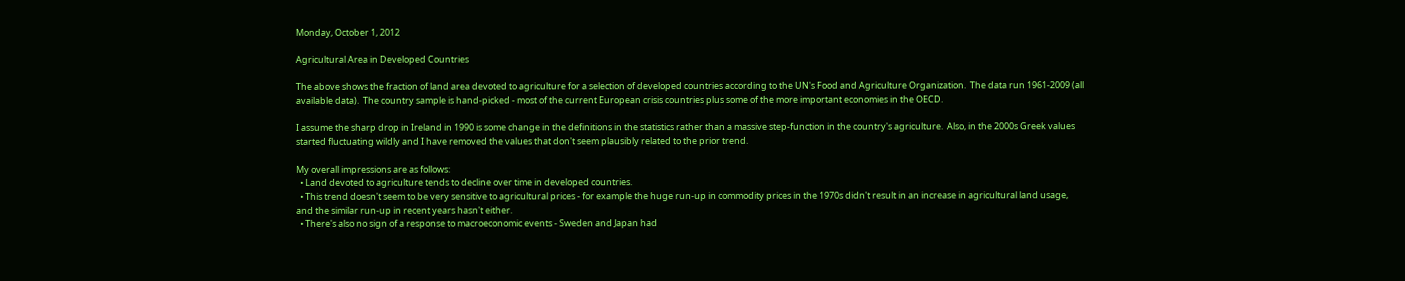Monday, October 1, 2012

Agricultural Area in Developed Countries

The above shows the fraction of land area devoted to agriculture for a selection of developed countries according to the UN's Food and Agriculture Organization.  The data run 1961-2009 (all available data).  The country sample is hand-picked - most of the current European crisis countries plus some of the more important economies in the OECD.

I assume the sharp drop in Ireland in 1990 is some change in the definitions in the statistics rather than a massive step-function in the country's agriculture.  Also, in the 2000s Greek values started fluctuating wildly and I have removed the values that don't seem plausibly related to the prior trend.

My overall impressions are as follows:
  • Land devoted to agriculture tends to decline over time in developed countries.
  • This trend doesn't seem to be very sensitive to agricultural prices - for example the huge run-up in commodity prices in the 1970s didn't result in an increase in agricultural land usage, and the similar run-up in recent years hasn't either.
  • There's also no sign of a response to macroeconomic events - Sweden and Japan had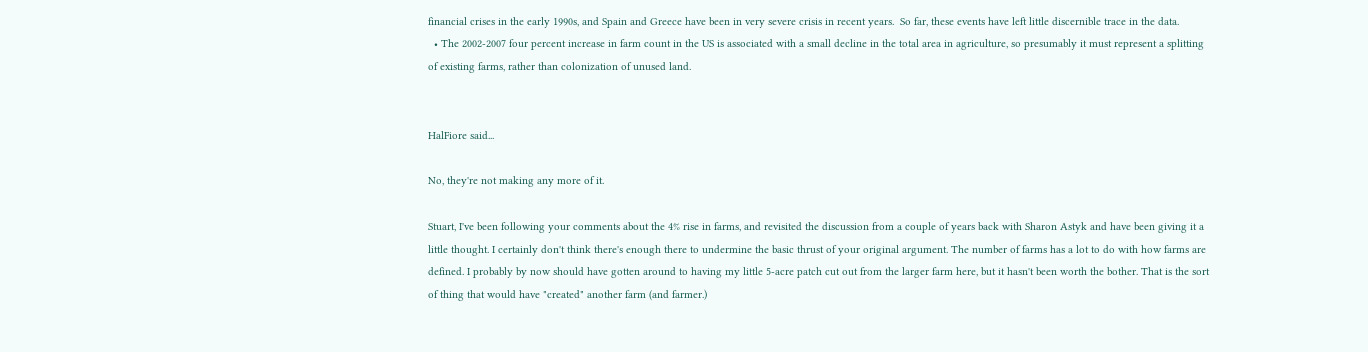financial crises in the early 1990s, and Spain and Greece have been in very severe crisis in recent years.  So far, these events have left little discernible trace in the data.
  • The 2002-2007 four percent increase in farm count in the US is associated with a small decline in the total area in agriculture, so presumably it must represent a splitting of existing farms, rather than colonization of unused land.


HalFiore said...

No, they're not making any more of it.

Stuart, I've been following your comments about the 4% rise in farms, and revisited the discussion from a couple of years back with Sharon Astyk and have been giving it a little thought. I certainly don't think there's enough there to undermine the basic thrust of your original argument. The number of farms has a lot to do with how farms are defined. I probably by now should have gotten around to having my little 5-acre patch cut out from the larger farm here, but it hasn't been worth the bother. That is the sort of thing that would have "created" another farm (and farmer.)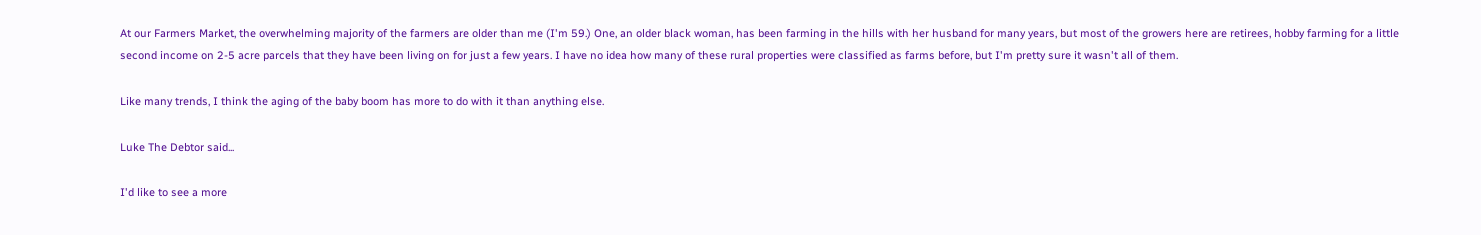At our Farmers Market, the overwhelming majority of the farmers are older than me (I'm 59.) One, an older black woman, has been farming in the hills with her husband for many years, but most of the growers here are retirees, hobby farming for a little second income on 2-5 acre parcels that they have been living on for just a few years. I have no idea how many of these rural properties were classified as farms before, but I'm pretty sure it wasn't all of them.

Like many trends, I think the aging of the baby boom has more to do with it than anything else.

Luke The Debtor said...

I'd like to see a more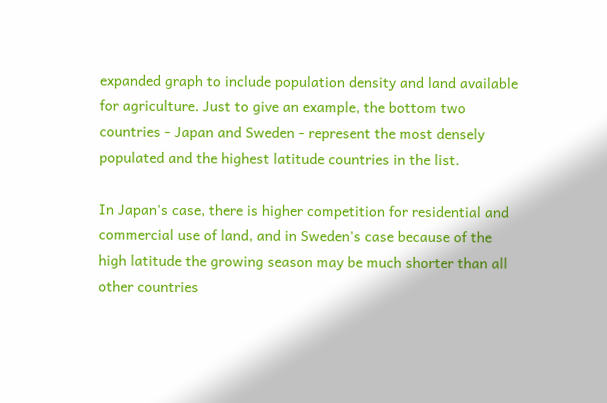expanded graph to include population density and land available for agriculture. Just to give an example, the bottom two countries - Japan and Sweden - represent the most densely populated and the highest latitude countries in the list.

In Japan's case, there is higher competition for residential and commercial use of land, and in Sweden's case because of the high latitude the growing season may be much shorter than all other countries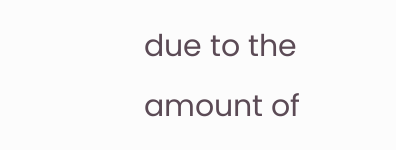due to the amount of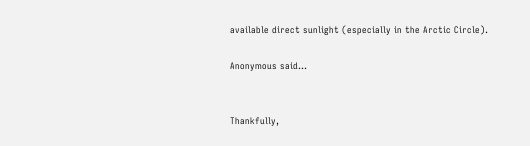available direct sunlight (especially in the Arctic Circle).

Anonymous said...


Thankfully,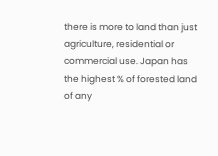there is more to land than just agriculture, residential or commercial use. Japan has the highest % of forested land of any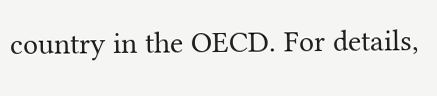country in the OECD. For details,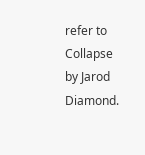refer to Collapse by Jarod Diamond.